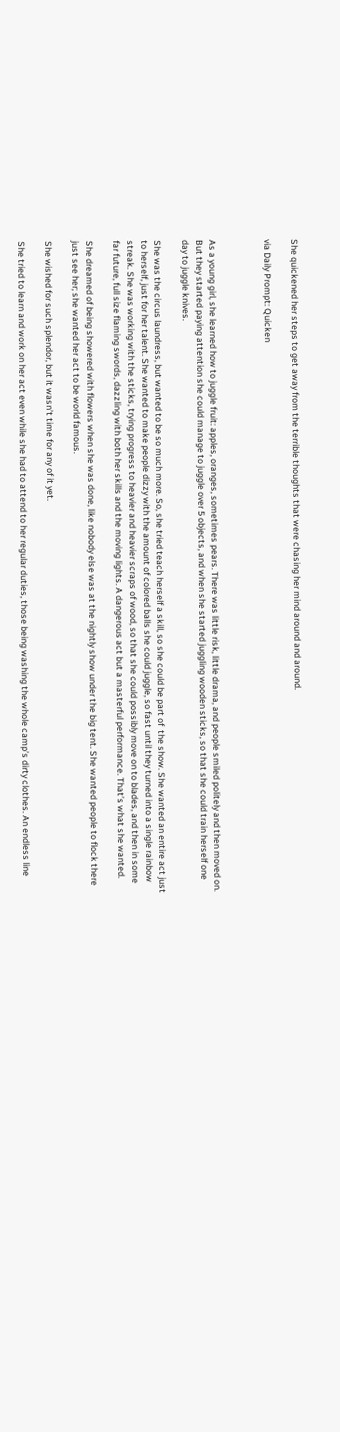She quickened her steps to get away from the terrible thoughts that were chasing her mind around and around.

via Daily Prompt: Quicken



As a young girl, she learned how to juggle fruit: apples, oranges, sometimes pears. There was little risk, little drama, and people smiled politely and then moved on. But they started paying attention she could manage to juggle over 5 objects, and when she started juggling wooden sticks, so that she could train herself one day to juggle knives.

She was the circus laundress, but wanted to be so much more. So, she tried teach herself a skill, so she could be part of  the show. She wanted an entire act just to herself, just for her talent. She wanted to make people dizzy with the amount of colored balls she could juggle, so fast until they turned into a single rainbow streak. She was working with the sticks, trying progress to heavier and heavier scraps of wood, so that she could possibly move on to blades, and then in some far future, full size flaming swords, dazzling with both her skills and the moving lights. A dangerous act but a masterful performance. That’s what she wanted.

She dreamed of being showered with flowers when she was done, like nobody else was at the nightly show under the big tent. She wanted people to flock there just see her; she wanted her act to be world famous.

She wished for such splendor, but it wasn’t time for any of it yet.

She tried to learn and work on her act even while she had to attend to her regular duties, those being washing the whole camp’s dirty clothes. An endless line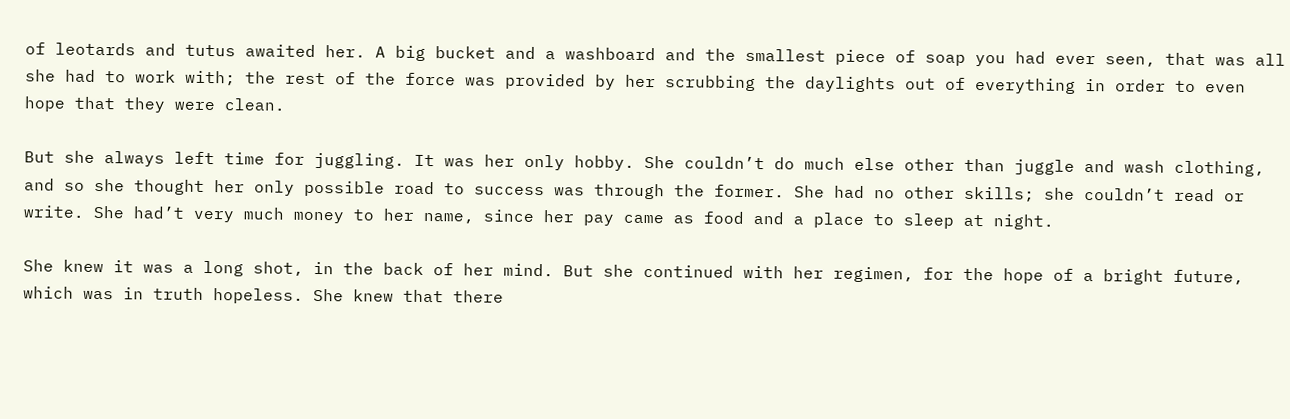of leotards and tutus awaited her. A big bucket and a washboard and the smallest piece of soap you had ever seen, that was all she had to work with; the rest of the force was provided by her scrubbing the daylights out of everything in order to even hope that they were clean.

But she always left time for juggling. It was her only hobby. She couldn’t do much else other than juggle and wash clothing, and so she thought her only possible road to success was through the former. She had no other skills; she couldn’t read or write. She had’t very much money to her name, since her pay came as food and a place to sleep at night.

She knew it was a long shot, in the back of her mind. But she continued with her regimen, for the hope of a bright future, which was in truth hopeless. She knew that there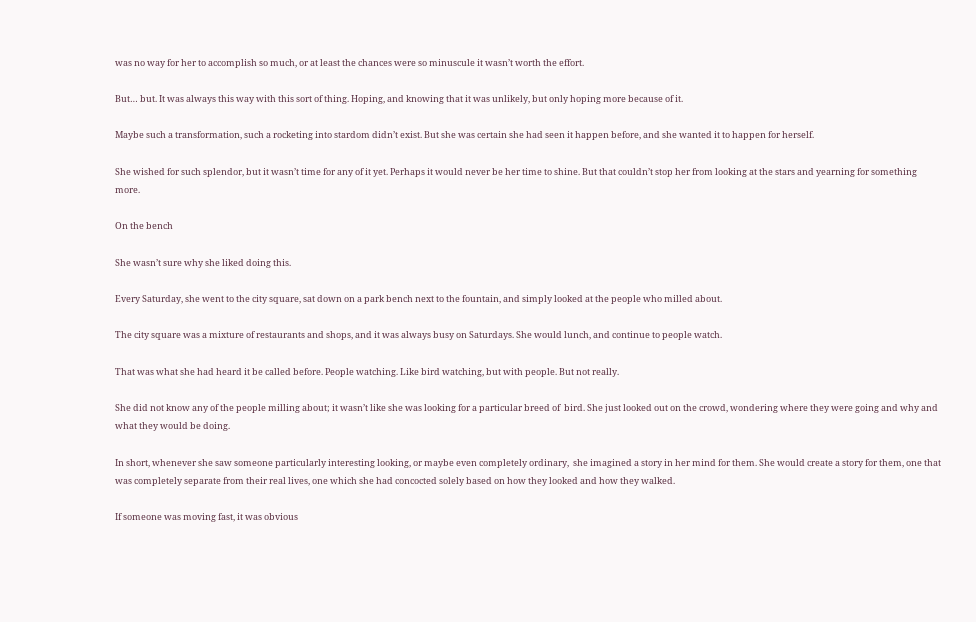was no way for her to accomplish so much, or at least the chances were so minuscule it wasn’t worth the effort.

But… but. It was always this way with this sort of thing. Hoping, and knowing that it was unlikely, but only hoping more because of it.

Maybe such a transformation, such a rocketing into stardom didn’t exist. But she was certain she had seen it happen before, and she wanted it to happen for herself.

She wished for such splendor, but it wasn’t time for any of it yet. Perhaps it would never be her time to shine. But that couldn’t stop her from looking at the stars and yearning for something more.

On the bench

She wasn’t sure why she liked doing this.

Every Saturday, she went to the city square, sat down on a park bench next to the fountain, and simply looked at the people who milled about.

The city square was a mixture of restaurants and shops, and it was always busy on Saturdays. She would lunch, and continue to people watch.

That was what she had heard it be called before. People watching. Like bird watching, but with people. But not really.

She did not know any of the people milling about; it wasn’t like she was looking for a particular breed of  bird. She just looked out on the crowd, wondering where they were going and why and what they would be doing.

In short, whenever she saw someone particularly interesting looking, or maybe even completely ordinary,  she imagined a story in her mind for them. She would create a story for them, one that was completely separate from their real lives, one which she had concocted solely based on how they looked and how they walked.

If someone was moving fast, it was obvious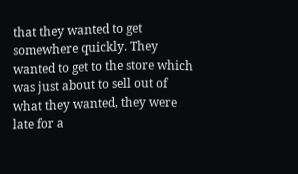that they wanted to get somewhere quickly. They wanted to get to the store which was just about to sell out of what they wanted, they were late for a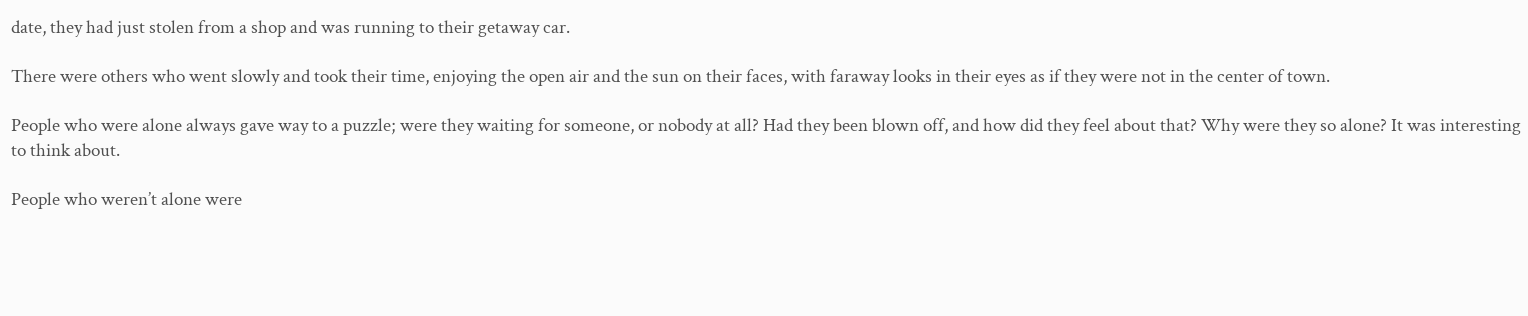date, they had just stolen from a shop and was running to their getaway car.

There were others who went slowly and took their time, enjoying the open air and the sun on their faces, with faraway looks in their eyes as if they were not in the center of town.

People who were alone always gave way to a puzzle; were they waiting for someone, or nobody at all? Had they been blown off, and how did they feel about that? Why were they so alone? It was interesting to think about.

People who weren’t alone were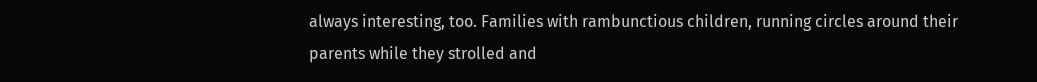always interesting, too. Families with rambunctious children, running circles around their parents while they strolled and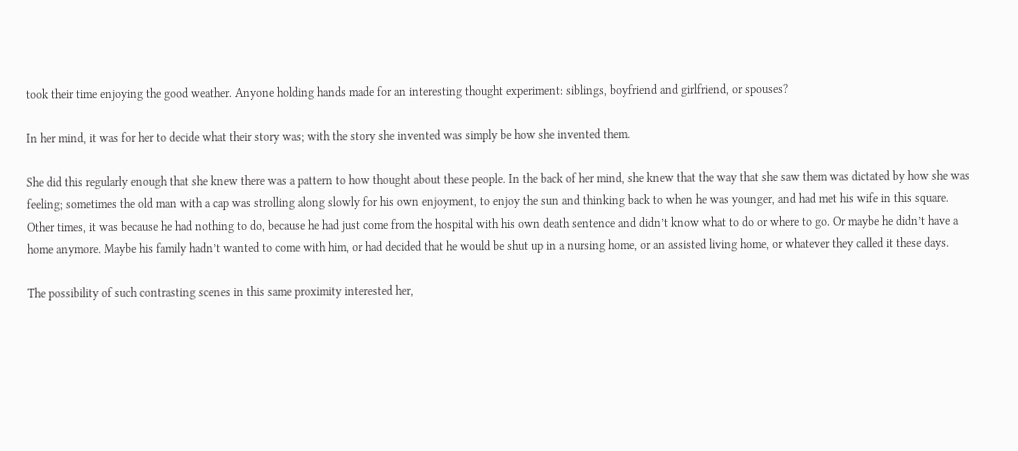took their time enjoying the good weather. Anyone holding hands made for an interesting thought experiment: siblings, boyfriend and girlfriend, or spouses?

In her mind, it was for her to decide what their story was; with the story she invented was simply be how she invented them.

She did this regularly enough that she knew there was a pattern to how thought about these people. In the back of her mind, she knew that the way that she saw them was dictated by how she was feeling; sometimes the old man with a cap was strolling along slowly for his own enjoyment, to enjoy the sun and thinking back to when he was younger, and had met his wife in this square. Other times, it was because he had nothing to do, because he had just come from the hospital with his own death sentence and didn’t know what to do or where to go. Or maybe he didn’t have a home anymore. Maybe his family hadn’t wanted to come with him, or had decided that he would be shut up in a nursing home, or an assisted living home, or whatever they called it these days.

The possibility of such contrasting scenes in this same proximity interested her,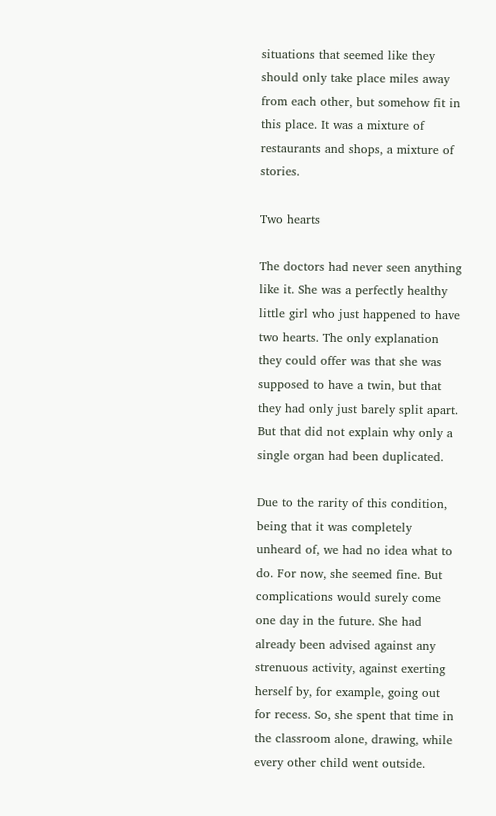situations that seemed like they should only take place miles away from each other, but somehow fit in this place. It was a mixture of restaurants and shops, a mixture of stories.

Two hearts

The doctors had never seen anything like it. She was a perfectly healthy little girl who just happened to have two hearts. The only explanation they could offer was that she was supposed to have a twin, but that they had only just barely split apart. But that did not explain why only a single organ had been duplicated.

Due to the rarity of this condition, being that it was completely unheard of, we had no idea what to do. For now, she seemed fine. But complications would surely come one day in the future. She had already been advised against any strenuous activity, against exerting herself by, for example, going out for recess. So, she spent that time in the classroom alone, drawing, while every other child went outside.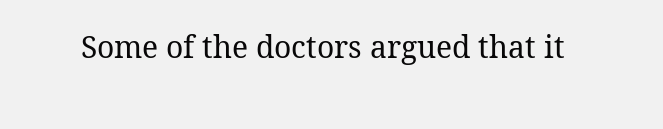Some of the doctors argued that it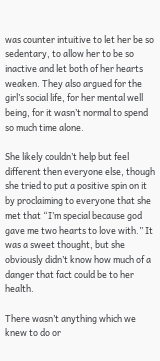was counter intuitive to let her be so sedentary, to allow her to be so inactive and let both of her hearts weaken. They also argued for the girl’s social life, for her mental well being, for it wasn’t normal to spend so much time alone.

She likely couldn’t help but feel different then everyone else, though she tried to put a positive spin on it by proclaiming to everyone that she met that “I’m special because god gave me two hearts to love with.” It was a sweet thought, but she obviously didn’t know how much of a danger that fact could be to her health.

There wasn’t anything which we knew to do or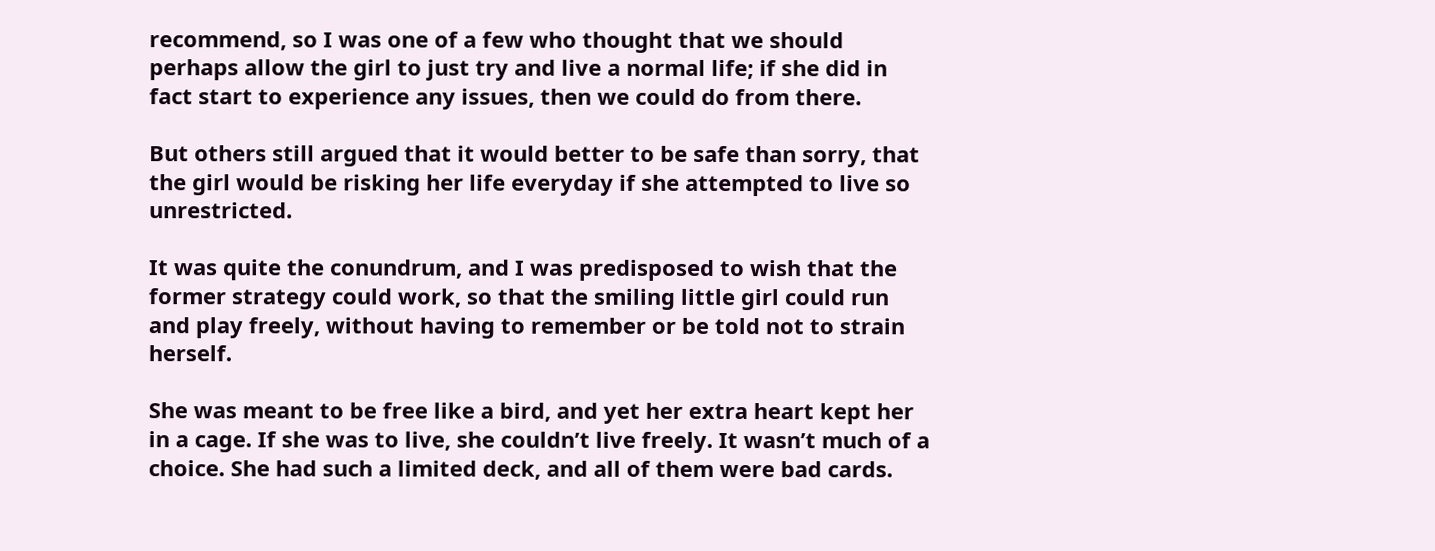recommend, so I was one of a few who thought that we should perhaps allow the girl to just try and live a normal life; if she did in fact start to experience any issues, then we could do from there.

But others still argued that it would better to be safe than sorry, that the girl would be risking her life everyday if she attempted to live so unrestricted.

It was quite the conundrum, and I was predisposed to wish that the former strategy could work, so that the smiling little girl could run and play freely, without having to remember or be told not to strain herself.

She was meant to be free like a bird, and yet her extra heart kept her in a cage. If she was to live, she couldn’t live freely. It wasn’t much of a choice. She had such a limited deck, and all of them were bad cards.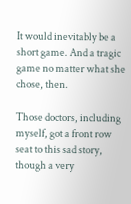It would inevitably be a short game. And a tragic game no matter what she chose, then.

Those doctors, including myself, got a front row seat to this sad story, though a very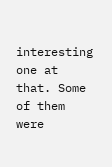interesting one at that. Some of them were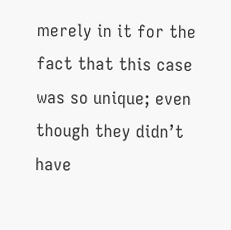merely in it for the fact that this case was so unique; even though they didn’t have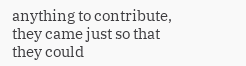anything to contribute, they came just so that they could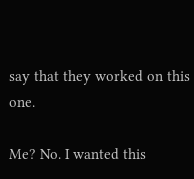say that they worked on this one.

Me? No. I wanted this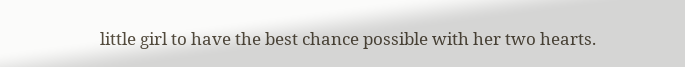little girl to have the best chance possible with her two hearts.